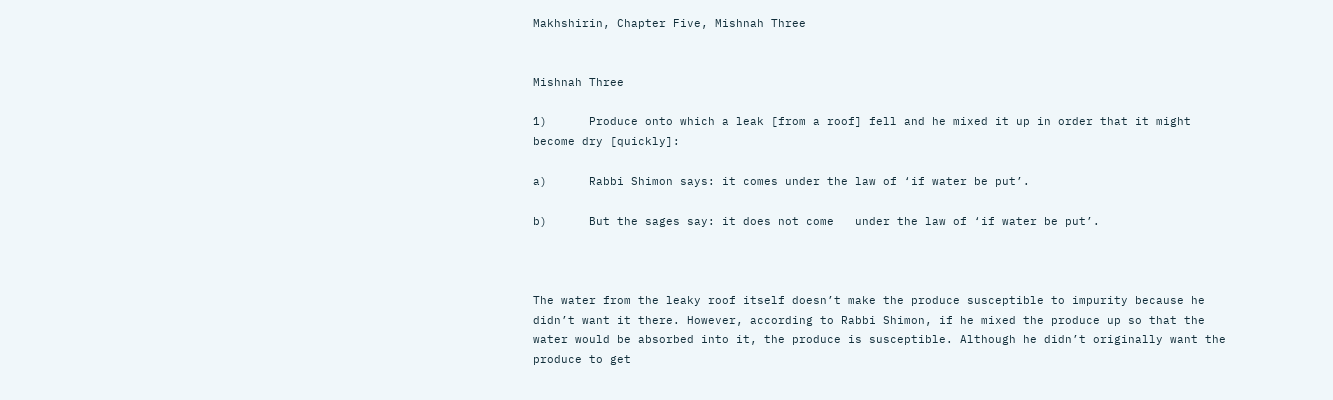Makhshirin, Chapter Five, Mishnah Three


Mishnah Three

1)      Produce onto which a leak [from a roof] fell and he mixed it up in order that it might become dry [quickly]:

a)      Rabbi Shimon says: it comes under the law of ‘if water be put’.

b)      But the sages say: it does not come   under the law of ‘if water be put’.



The water from the leaky roof itself doesn’t make the produce susceptible to impurity because he didn’t want it there. However, according to Rabbi Shimon, if he mixed the produce up so that the water would be absorbed into it, the produce is susceptible. Although he didn’t originally want the produce to get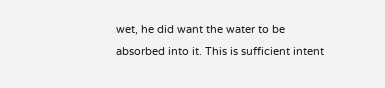wet, he did want the water to be absorbed into it. This is sufficient intent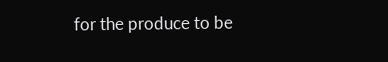for the produce to be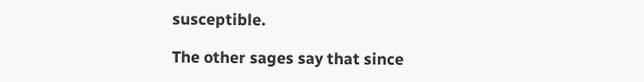susceptible.

The other sages say that since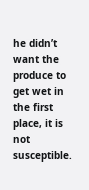he didn’t want the produce to get wet in the first place, it is not susceptible.